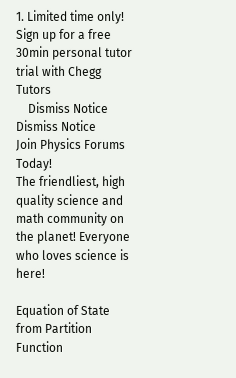1. Limited time only! Sign up for a free 30min personal tutor trial with Chegg Tutors
    Dismiss Notice
Dismiss Notice
Join Physics Forums Today!
The friendliest, high quality science and math community on the planet! Everyone who loves science is here!

Equation of State from Partition Function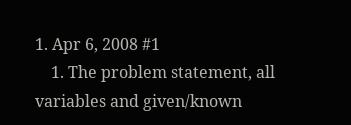1. Apr 6, 2008 #1
    1. The problem statement, all variables and given/known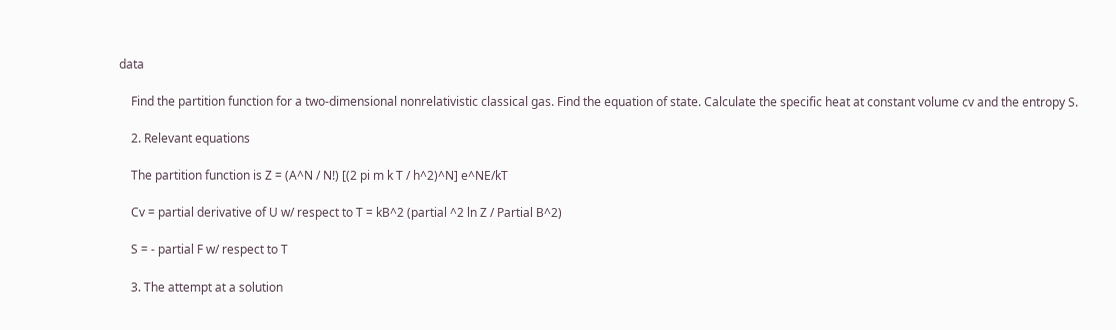data

    Find the partition function for a two-dimensional nonrelativistic classical gas. Find the equation of state. Calculate the specific heat at constant volume cv and the entropy S.

    2. Relevant equations

    The partition function is Z = (A^N / N!) [(2 pi m k T / h^2)^N] e^NE/kT

    Cv = partial derivative of U w/ respect to T = kB^2 (partial ^2 ln Z / Partial B^2)

    S = - partial F w/ respect to T

    3. The attempt at a solution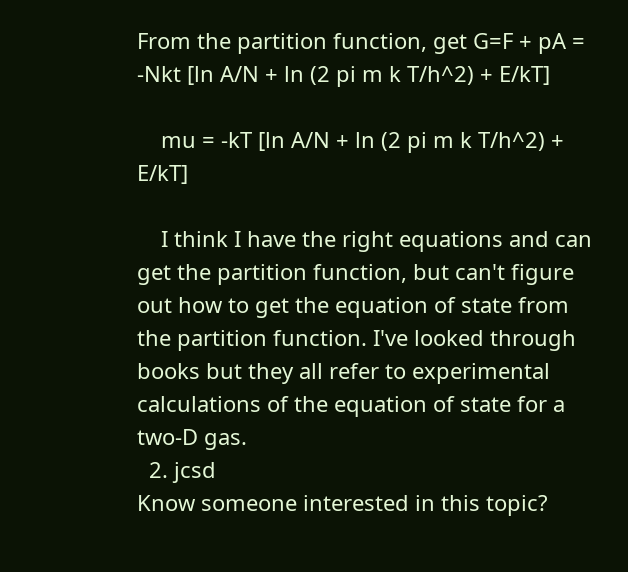From the partition function, get G=F + pA = -Nkt [ln A/N + ln (2 pi m k T/h^2) + E/kT]

    mu = -kT [ln A/N + ln (2 pi m k T/h^2) + E/kT]

    I think I have the right equations and can get the partition function, but can't figure out how to get the equation of state from the partition function. I've looked through books but they all refer to experimental calculations of the equation of state for a two-D gas.
  2. jcsd
Know someone interested in this topic?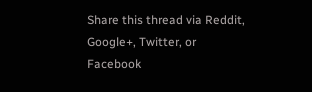Share this thread via Reddit, Google+, Twitter, or Facebook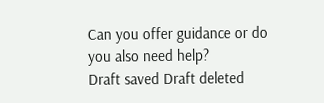Can you offer guidance or do you also need help?
Draft saved Draft deleted